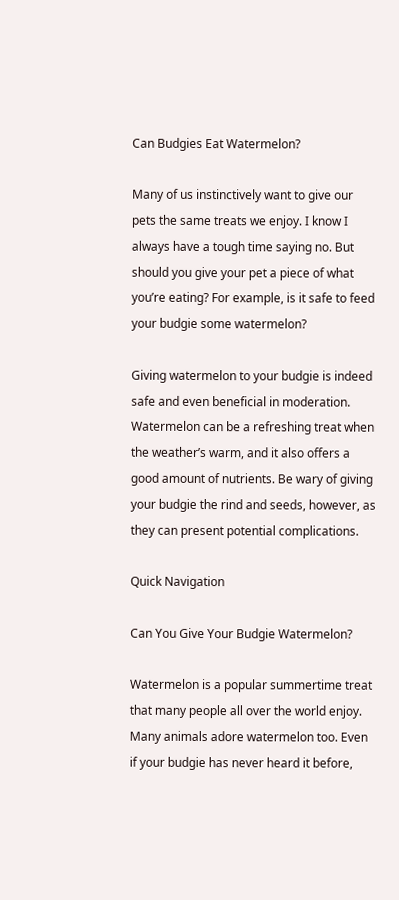Can Budgies Eat Watermelon?

Many of us instinctively want to give our pets the same treats we enjoy. I know I always have a tough time saying no. But should you give your pet a piece of what you’re eating? For example, is it safe to feed your budgie some watermelon?

Giving watermelon to your budgie is indeed safe and even beneficial in moderation. Watermelon can be a refreshing treat when the weather’s warm, and it also offers a good amount of nutrients. Be wary of giving your budgie the rind and seeds, however, as they can present potential complications.

Quick Navigation

Can You Give Your Budgie Watermelon?

Watermelon is a popular summertime treat that many people all over the world enjoy. Many animals adore watermelon too. Even if your budgie has never heard it before,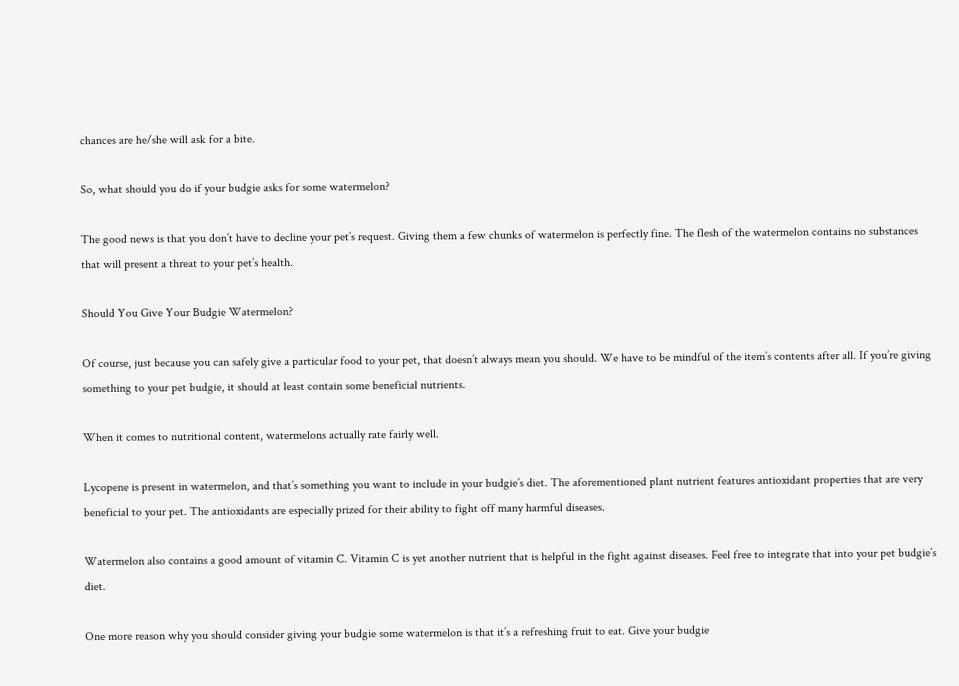chances are he/she will ask for a bite.

So, what should you do if your budgie asks for some watermelon?

The good news is that you don’t have to decline your pet’s request. Giving them a few chunks of watermelon is perfectly fine. The flesh of the watermelon contains no substances that will present a threat to your pet’s health.

Should You Give Your Budgie Watermelon?

Of course, just because you can safely give a particular food to your pet, that doesn’t always mean you should. We have to be mindful of the item’s contents after all. If you’re giving something to your pet budgie, it should at least contain some beneficial nutrients.

When it comes to nutritional content, watermelons actually rate fairly well.

Lycopene is present in watermelon, and that’s something you want to include in your budgie’s diet. The aforementioned plant nutrient features antioxidant properties that are very beneficial to your pet. The antioxidants are especially prized for their ability to fight off many harmful diseases.

Watermelon also contains a good amount of vitamin C. Vitamin C is yet another nutrient that is helpful in the fight against diseases. Feel free to integrate that into your pet budgie’s diet.

One more reason why you should consider giving your budgie some watermelon is that it’s a refreshing fruit to eat. Give your budgie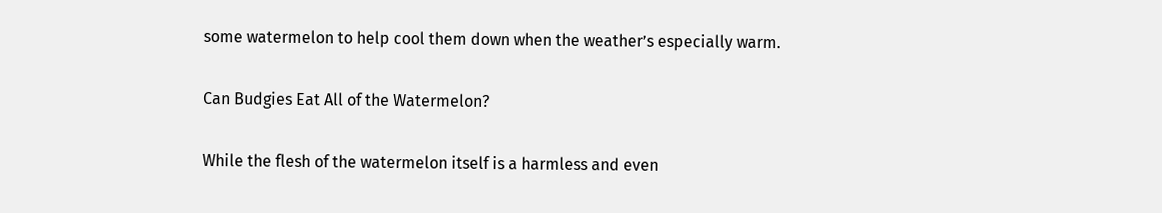some watermelon to help cool them down when the weather’s especially warm.

Can Budgies Eat All of the Watermelon?

While the flesh of the watermelon itself is a harmless and even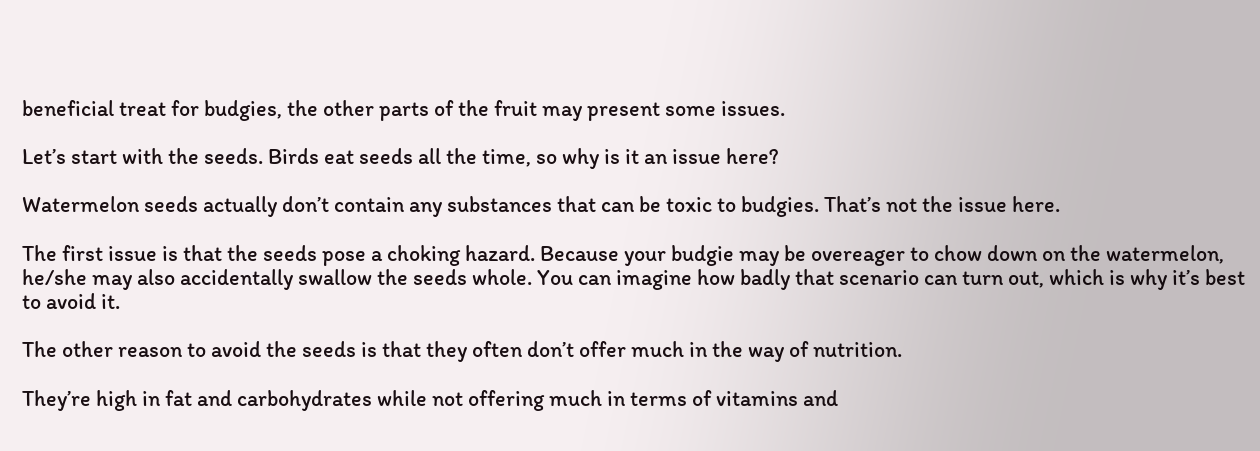beneficial treat for budgies, the other parts of the fruit may present some issues.

Let’s start with the seeds. Birds eat seeds all the time, so why is it an issue here?

Watermelon seeds actually don’t contain any substances that can be toxic to budgies. That’s not the issue here.

The first issue is that the seeds pose a choking hazard. Because your budgie may be overeager to chow down on the watermelon, he/she may also accidentally swallow the seeds whole. You can imagine how badly that scenario can turn out, which is why it’s best to avoid it.

The other reason to avoid the seeds is that they often don’t offer much in the way of nutrition.

They’re high in fat and carbohydrates while not offering much in terms of vitamins and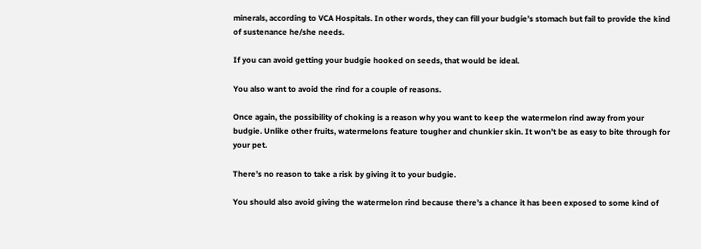minerals, according to VCA Hospitals. In other words, they can fill your budgie’s stomach but fail to provide the kind of sustenance he/she needs.

If you can avoid getting your budgie hooked on seeds, that would be ideal.

You also want to avoid the rind for a couple of reasons.

Once again, the possibility of choking is a reason why you want to keep the watermelon rind away from your budgie. Unlike other fruits, watermelons feature tougher and chunkier skin. It won’t be as easy to bite through for your pet.

There’s no reason to take a risk by giving it to your budgie.

You should also avoid giving the watermelon rind because there’s a chance it has been exposed to some kind of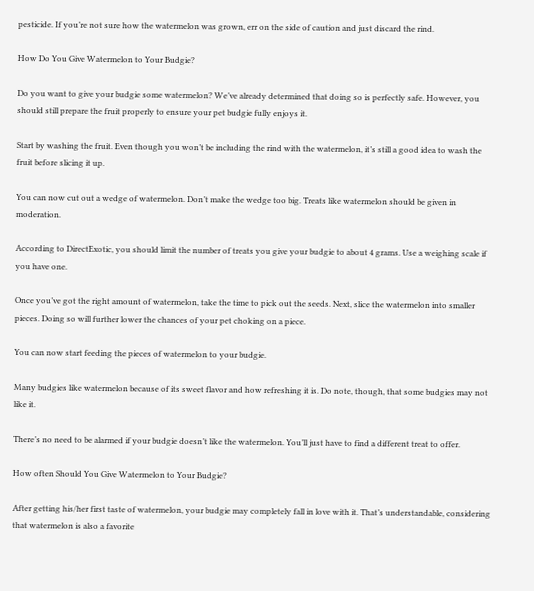pesticide. If you’re not sure how the watermelon was grown, err on the side of caution and just discard the rind.

How Do You Give Watermelon to Your Budgie?

Do you want to give your budgie some watermelon? We’ve already determined that doing so is perfectly safe. However, you should still prepare the fruit properly to ensure your pet budgie fully enjoys it.

Start by washing the fruit. Even though you won’t be including the rind with the watermelon, it’s still a good idea to wash the fruit before slicing it up.

You can now cut out a wedge of watermelon. Don’t make the wedge too big. Treats like watermelon should be given in moderation.

According to DirectExotic, you should limit the number of treats you give your budgie to about 4 grams. Use a weighing scale if you have one.

Once you’ve got the right amount of watermelon, take the time to pick out the seeds. Next, slice the watermelon into smaller pieces. Doing so will further lower the chances of your pet choking on a piece.

You can now start feeding the pieces of watermelon to your budgie.

Many budgies like watermelon because of its sweet flavor and how refreshing it is. Do note, though, that some budgies may not like it.

There’s no need to be alarmed if your budgie doesn’t like the watermelon. You’ll just have to find a different treat to offer.

How often Should You Give Watermelon to Your Budgie?

After getting his/her first taste of watermelon, your budgie may completely fall in love with it. That’s understandable, considering that watermelon is also a favorite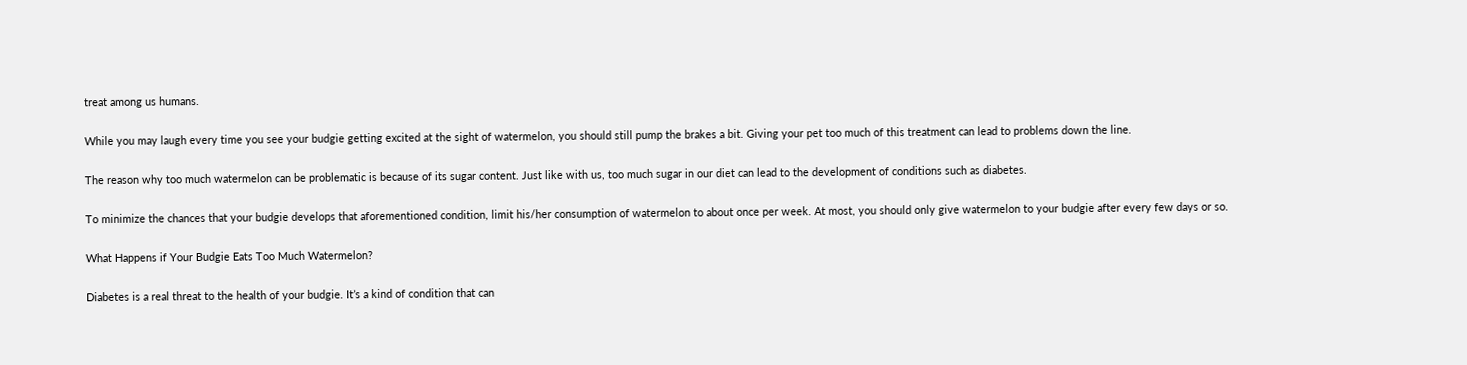treat among us humans.

While you may laugh every time you see your budgie getting excited at the sight of watermelon, you should still pump the brakes a bit. Giving your pet too much of this treatment can lead to problems down the line.

The reason why too much watermelon can be problematic is because of its sugar content. Just like with us, too much sugar in our diet can lead to the development of conditions such as diabetes.

To minimize the chances that your budgie develops that aforementioned condition, limit his/her consumption of watermelon to about once per week. At most, you should only give watermelon to your budgie after every few days or so.

What Happens if Your Budgie Eats Too Much Watermelon?

Diabetes is a real threat to the health of your budgie. It’s a kind of condition that can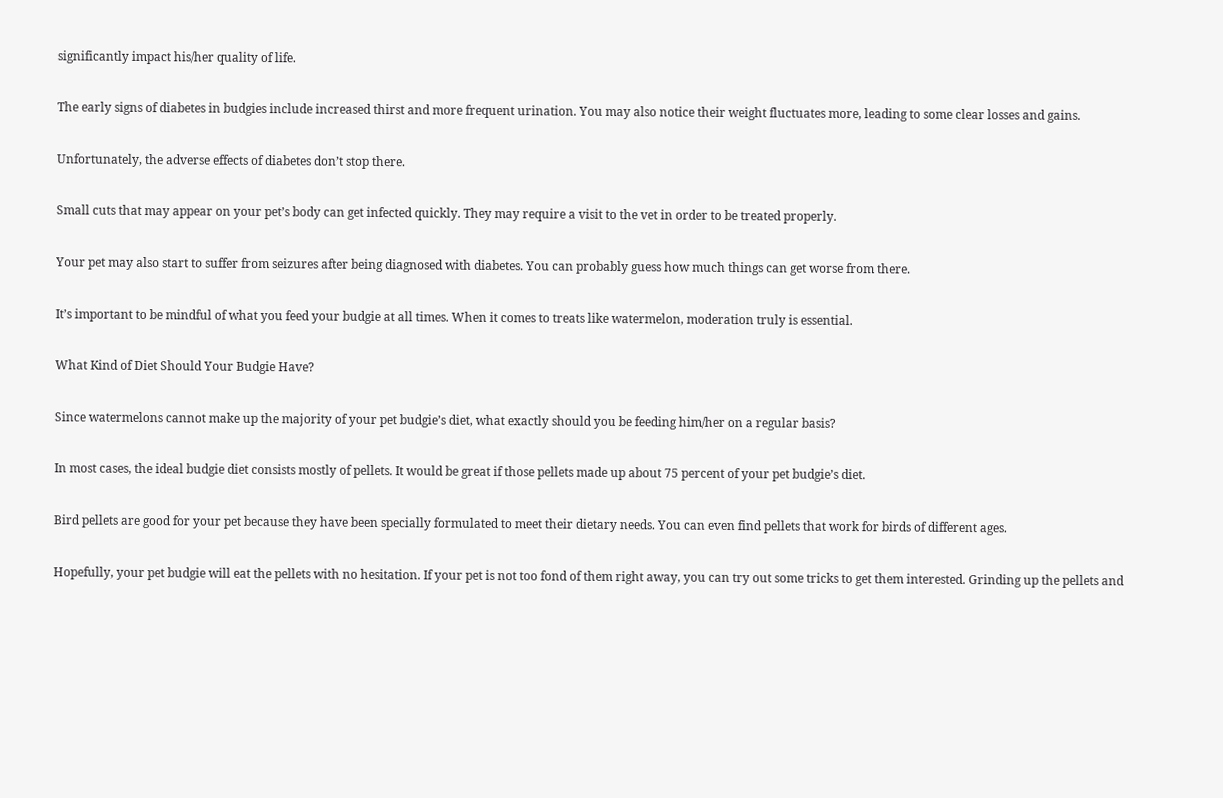significantly impact his/her quality of life.

The early signs of diabetes in budgies include increased thirst and more frequent urination. You may also notice their weight fluctuates more, leading to some clear losses and gains.

Unfortunately, the adverse effects of diabetes don’t stop there.

Small cuts that may appear on your pet’s body can get infected quickly. They may require a visit to the vet in order to be treated properly.

Your pet may also start to suffer from seizures after being diagnosed with diabetes. You can probably guess how much things can get worse from there.

It’s important to be mindful of what you feed your budgie at all times. When it comes to treats like watermelon, moderation truly is essential.

What Kind of Diet Should Your Budgie Have?

Since watermelons cannot make up the majority of your pet budgie’s diet, what exactly should you be feeding him/her on a regular basis?

In most cases, the ideal budgie diet consists mostly of pellets. It would be great if those pellets made up about 75 percent of your pet budgie’s diet.

Bird pellets are good for your pet because they have been specially formulated to meet their dietary needs. You can even find pellets that work for birds of different ages.

Hopefully, your pet budgie will eat the pellets with no hesitation. If your pet is not too fond of them right away, you can try out some tricks to get them interested. Grinding up the pellets and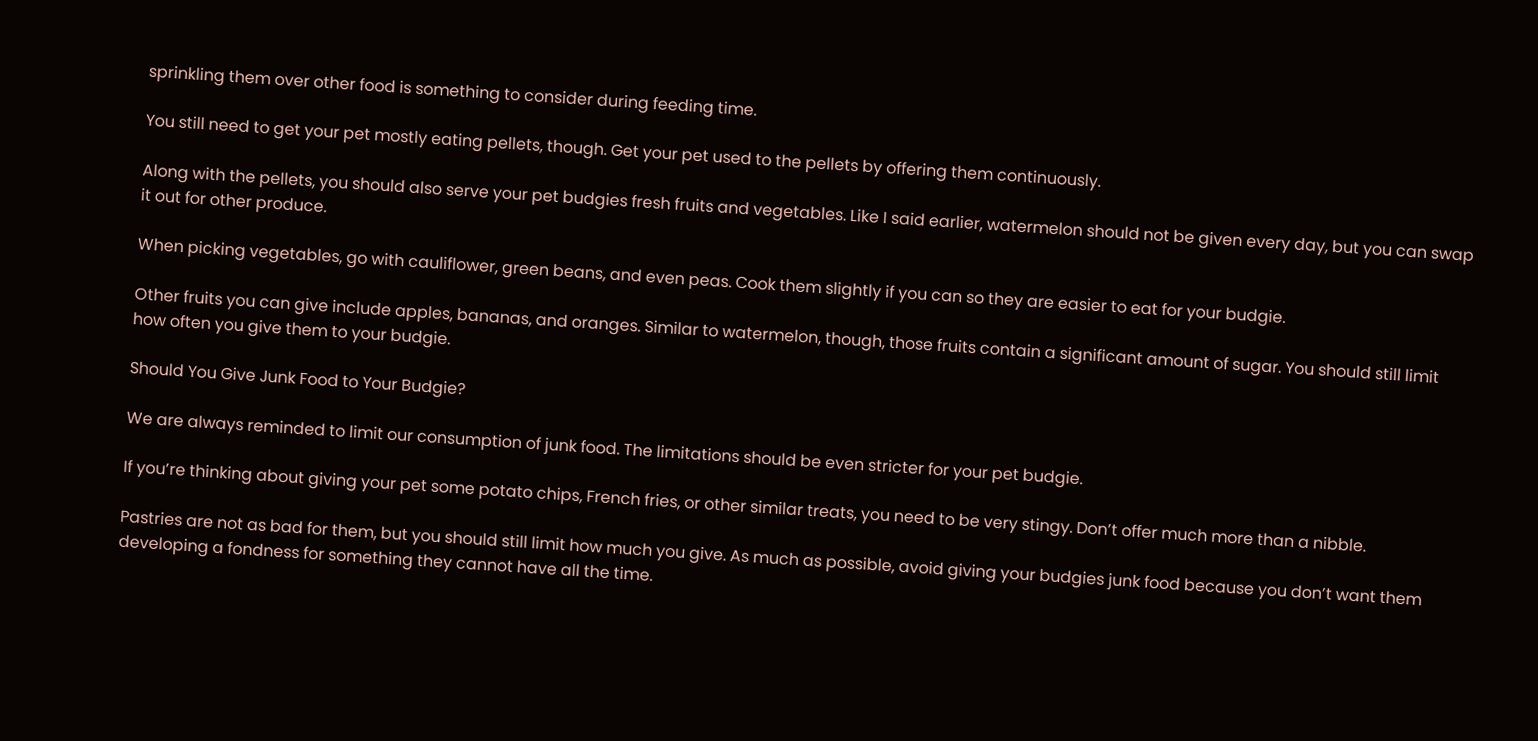sprinkling them over other food is something to consider during feeding time.

You still need to get your pet mostly eating pellets, though. Get your pet used to the pellets by offering them continuously.

Along with the pellets, you should also serve your pet budgies fresh fruits and vegetables. Like I said earlier, watermelon should not be given every day, but you can swap it out for other produce.

When picking vegetables, go with cauliflower, green beans, and even peas. Cook them slightly if you can so they are easier to eat for your budgie.

Other fruits you can give include apples, bananas, and oranges. Similar to watermelon, though, those fruits contain a significant amount of sugar. You should still limit how often you give them to your budgie.

Should You Give Junk Food to Your Budgie?

We are always reminded to limit our consumption of junk food. The limitations should be even stricter for your pet budgie.

If you’re thinking about giving your pet some potato chips, French fries, or other similar treats, you need to be very stingy. Don’t offer much more than a nibble.

Pastries are not as bad for them, but you should still limit how much you give. As much as possible, avoid giving your budgies junk food because you don’t want them developing a fondness for something they cannot have all the time.